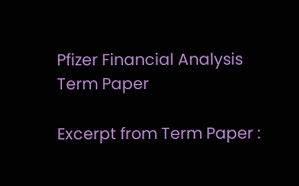Pfizer Financial Analysis Term Paper

Excerpt from Term Paper :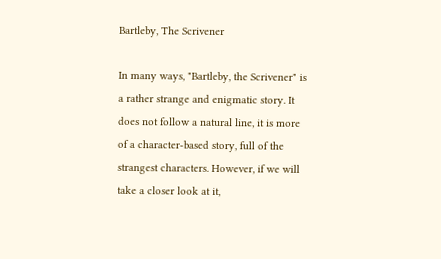Bartleby, The Scrivener

In many ways, "Bartleby, the Scrivener" is a rather strange and enigmatic story. It does not follow a natural line, it is more of a character-based story, full of the strangest characters. However, if we will take a closer look at it,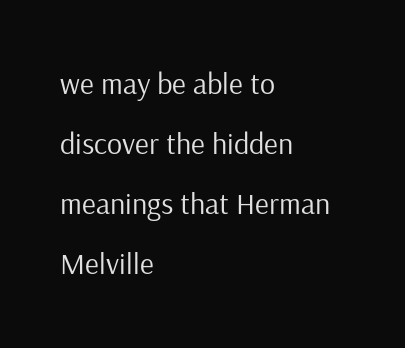we may be able to discover the hidden meanings that Herman Melville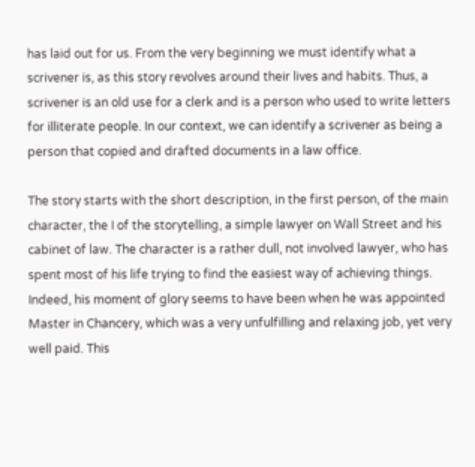has laid out for us. From the very beginning we must identify what a scrivener is, as this story revolves around their lives and habits. Thus, a scrivener is an old use for a clerk and is a person who used to write letters for illiterate people. In our context, we can identify a scrivener as being a person that copied and drafted documents in a law office.

The story starts with the short description, in the first person, of the main character, the I of the storytelling, a simple lawyer on Wall Street and his cabinet of law. The character is a rather dull, not involved lawyer, who has spent most of his life trying to find the easiest way of achieving things. Indeed, his moment of glory seems to have been when he was appointed Master in Chancery, which was a very unfulfilling and relaxing job, yet very well paid. This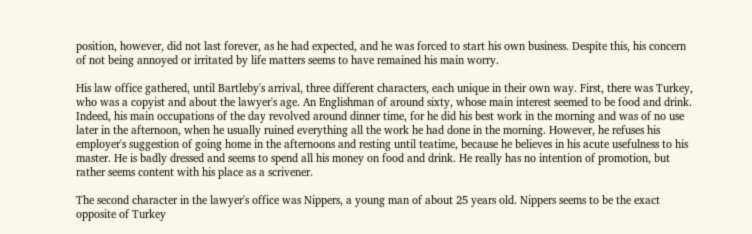position, however, did not last forever, as he had expected, and he was forced to start his own business. Despite this, his concern of not being annoyed or irritated by life matters seems to have remained his main worry.

His law office gathered, until Bartleby's arrival, three different characters, each unique in their own way. First, there was Turkey, who was a copyist and about the lawyer's age. An Englishman of around sixty, whose main interest seemed to be food and drink. Indeed, his main occupations of the day revolved around dinner time, for he did his best work in the morning and was of no use later in the afternoon, when he usually ruined everything all the work he had done in the morning. However, he refuses his employer's suggestion of going home in the afternoons and resting until teatime, because he believes in his acute usefulness to his master. He is badly dressed and seems to spend all his money on food and drink. He really has no intention of promotion, but rather seems content with his place as a scrivener.

The second character in the lawyer's office was Nippers, a young man of about 25 years old. Nippers seems to be the exact opposite of Turkey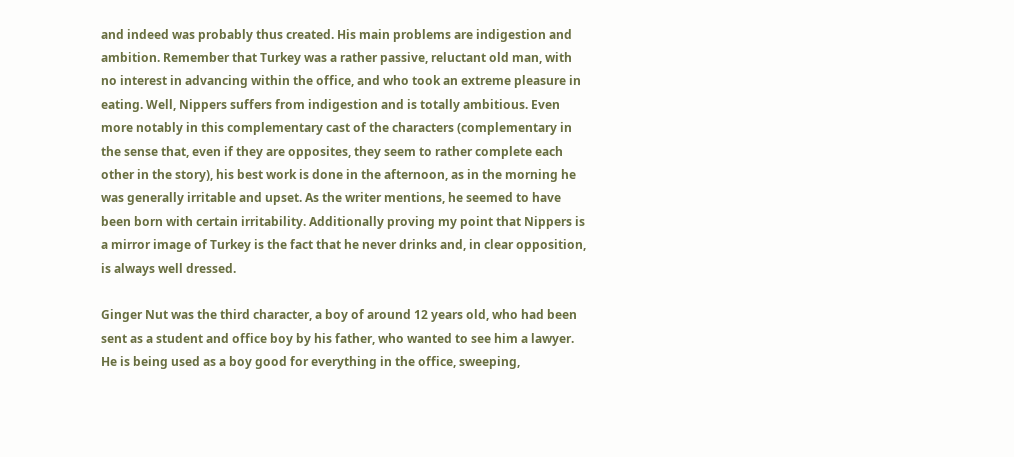and indeed was probably thus created. His main problems are indigestion and ambition. Remember that Turkey was a rather passive, reluctant old man, with no interest in advancing within the office, and who took an extreme pleasure in eating. Well, Nippers suffers from indigestion and is totally ambitious. Even more notably in this complementary cast of the characters (complementary in the sense that, even if they are opposites, they seem to rather complete each other in the story), his best work is done in the afternoon, as in the morning he was generally irritable and upset. As the writer mentions, he seemed to have been born with certain irritability. Additionally proving my point that Nippers is a mirror image of Turkey is the fact that he never drinks and, in clear opposition, is always well dressed.

Ginger Nut was the third character, a boy of around 12 years old, who had been sent as a student and office boy by his father, who wanted to see him a lawyer. He is being used as a boy good for everything in the office, sweeping,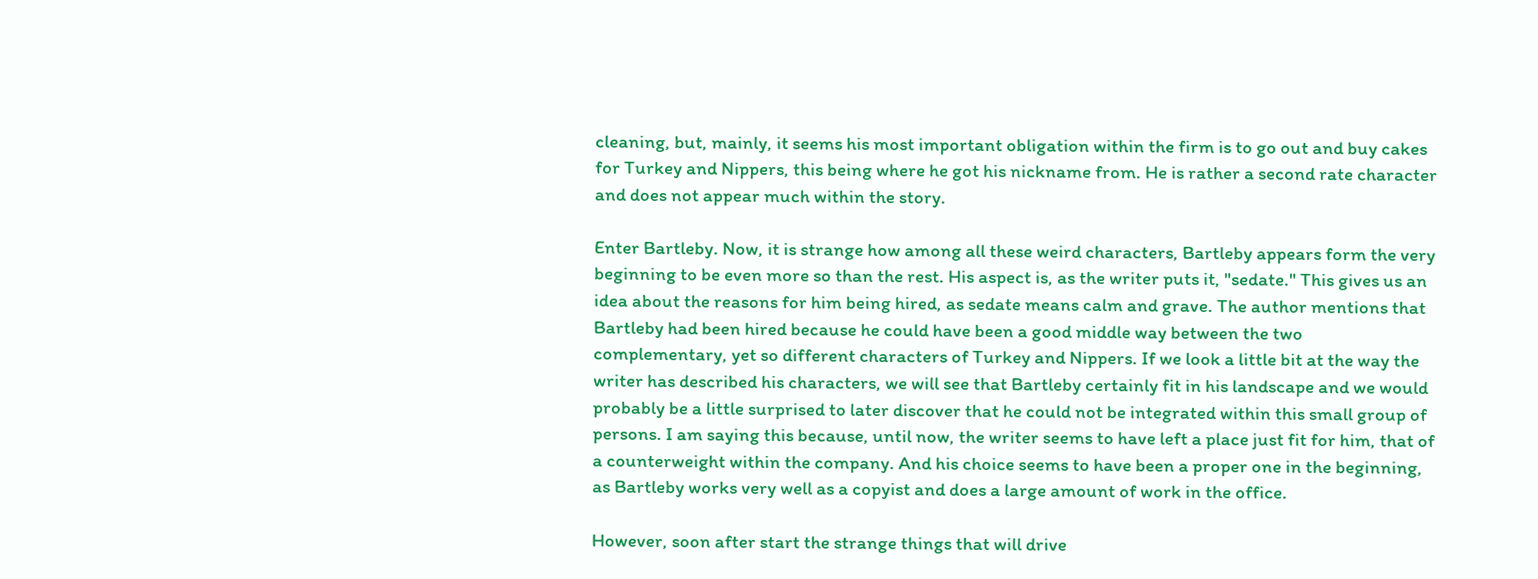cleaning, but, mainly, it seems his most important obligation within the firm is to go out and buy cakes for Turkey and Nippers, this being where he got his nickname from. He is rather a second rate character and does not appear much within the story.

Enter Bartleby. Now, it is strange how among all these weird characters, Bartleby appears form the very beginning to be even more so than the rest. His aspect is, as the writer puts it, "sedate." This gives us an idea about the reasons for him being hired, as sedate means calm and grave. The author mentions that Bartleby had been hired because he could have been a good middle way between the two complementary, yet so different characters of Turkey and Nippers. If we look a little bit at the way the writer has described his characters, we will see that Bartleby certainly fit in his landscape and we would probably be a little surprised to later discover that he could not be integrated within this small group of persons. I am saying this because, until now, the writer seems to have left a place just fit for him, that of a counterweight within the company. And his choice seems to have been a proper one in the beginning, as Bartleby works very well as a copyist and does a large amount of work in the office.

However, soon after start the strange things that will drive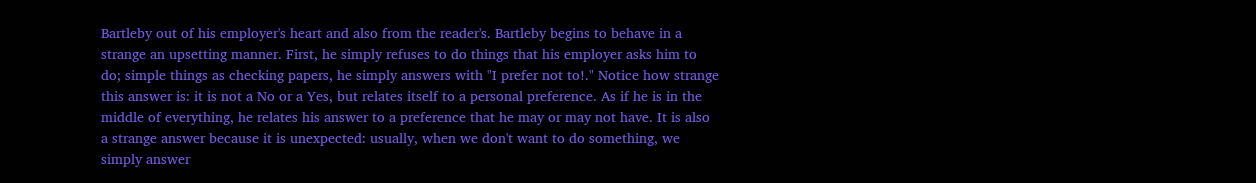Bartleby out of his employer's heart and also from the reader's. Bartleby begins to behave in a strange an upsetting manner. First, he simply refuses to do things that his employer asks him to do; simple things as checking papers, he simply answers with "I prefer not to!." Notice how strange this answer is: it is not a No or a Yes, but relates itself to a personal preference. As if he is in the middle of everything, he relates his answer to a preference that he may or may not have. It is also a strange answer because it is unexpected: usually, when we don't want to do something, we simply answer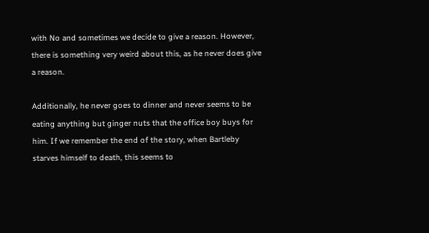with No and sometimes we decide to give a reason. However, there is something very weird about this, as he never does give a reason.

Additionally, he never goes to dinner and never seems to be eating anything but ginger nuts that the office boy buys for him. If we remember the end of the story, when Bartleby starves himself to death, this seems to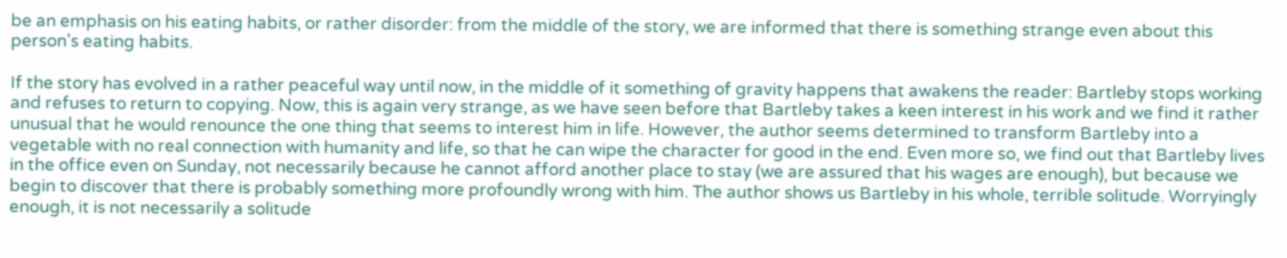be an emphasis on his eating habits, or rather disorder: from the middle of the story, we are informed that there is something strange even about this person's eating habits.

If the story has evolved in a rather peaceful way until now, in the middle of it something of gravity happens that awakens the reader: Bartleby stops working and refuses to return to copying. Now, this is again very strange, as we have seen before that Bartleby takes a keen interest in his work and we find it rather unusual that he would renounce the one thing that seems to interest him in life. However, the author seems determined to transform Bartleby into a vegetable with no real connection with humanity and life, so that he can wipe the character for good in the end. Even more so, we find out that Bartleby lives in the office even on Sunday, not necessarily because he cannot afford another place to stay (we are assured that his wages are enough), but because we begin to discover that there is probably something more profoundly wrong with him. The author shows us Bartleby in his whole, terrible solitude. Worryingly enough, it is not necessarily a solitude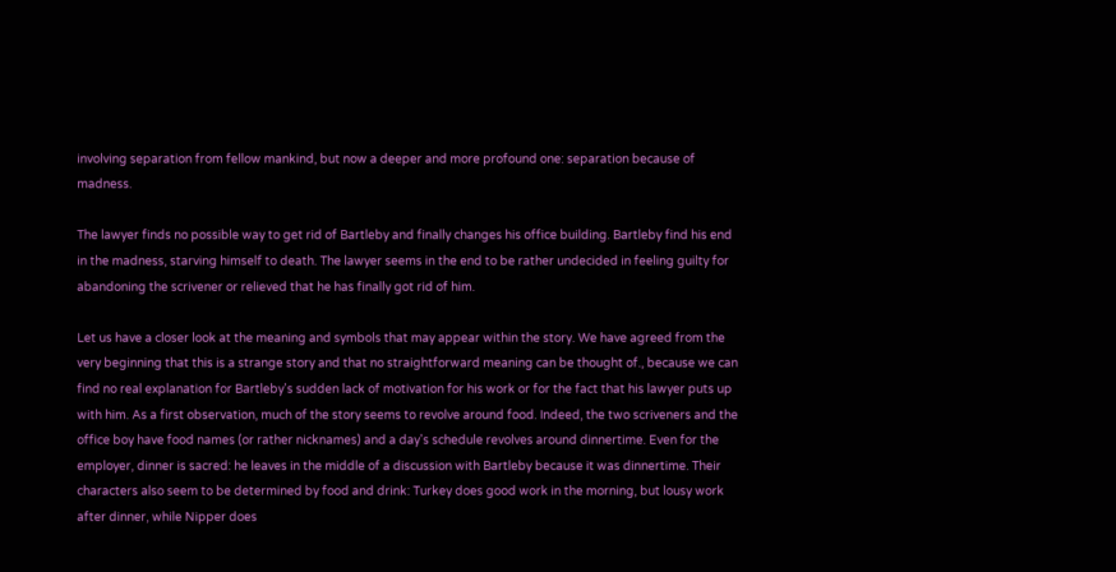involving separation from fellow mankind, but now a deeper and more profound one: separation because of madness.

The lawyer finds no possible way to get rid of Bartleby and finally changes his office building. Bartleby find his end in the madness, starving himself to death. The lawyer seems in the end to be rather undecided in feeling guilty for abandoning the scrivener or relieved that he has finally got rid of him.

Let us have a closer look at the meaning and symbols that may appear within the story. We have agreed from the very beginning that this is a strange story and that no straightforward meaning can be thought of., because we can find no real explanation for Bartleby's sudden lack of motivation for his work or for the fact that his lawyer puts up with him. As a first observation, much of the story seems to revolve around food. Indeed, the two scriveners and the office boy have food names (or rather nicknames) and a day's schedule revolves around dinnertime. Even for the employer, dinner is sacred: he leaves in the middle of a discussion with Bartleby because it was dinnertime. Their characters also seem to be determined by food and drink: Turkey does good work in the morning, but lousy work after dinner, while Nipper does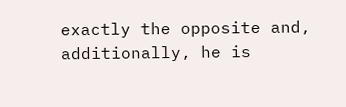exactly the opposite and, additionally, he is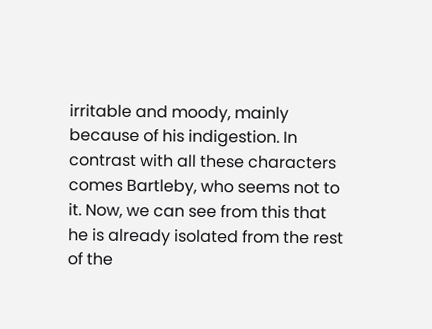irritable and moody, mainly because of his indigestion. In contrast with all these characters comes Bartleby, who seems not to it. Now, we can see from this that he is already isolated from the rest of the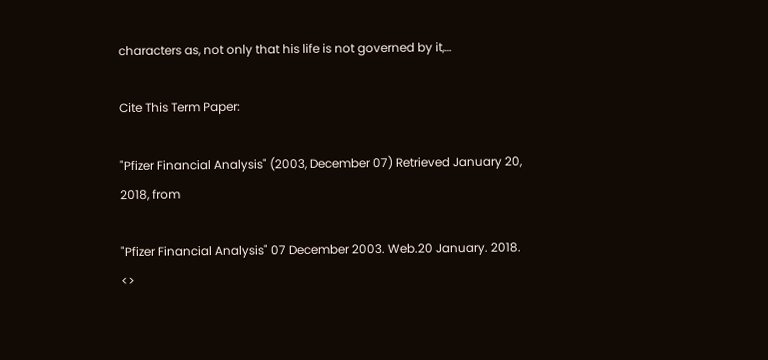characters as, not only that his life is not governed by it,…

Cite This Term Paper:

"Pfizer Financial Analysis" (2003, December 07) Retrieved January 20, 2018, from

"Pfizer Financial Analysis" 07 December 2003. Web.20 January. 2018. <>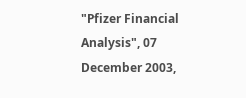"Pfizer Financial Analysis", 07 December 2003,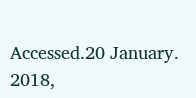Accessed.20 January. 2018,